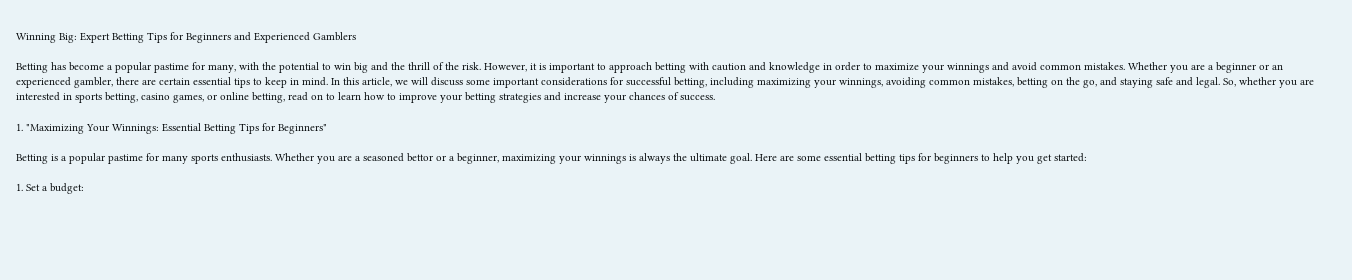Winning Big: Expert Betting Tips for Beginners and Experienced Gamblers

Betting has become a popular pastime for many, with the potential to win big and the thrill of the risk. However, it is important to approach betting with caution and knowledge in order to maximize your winnings and avoid common mistakes. Whether you are a beginner or an experienced gambler, there are certain essential tips to keep in mind. In this article, we will discuss some important considerations for successful betting, including maximizing your winnings, avoiding common mistakes, betting on the go, and staying safe and legal. So, whether you are interested in sports betting, casino games, or online betting, read on to learn how to improve your betting strategies and increase your chances of success.

1. "Maximizing Your Winnings: Essential Betting Tips for Beginners"

Betting is a popular pastime for many sports enthusiasts. Whether you are a seasoned bettor or a beginner, maximizing your winnings is always the ultimate goal. Here are some essential betting tips for beginners to help you get started:

1. Set a budget: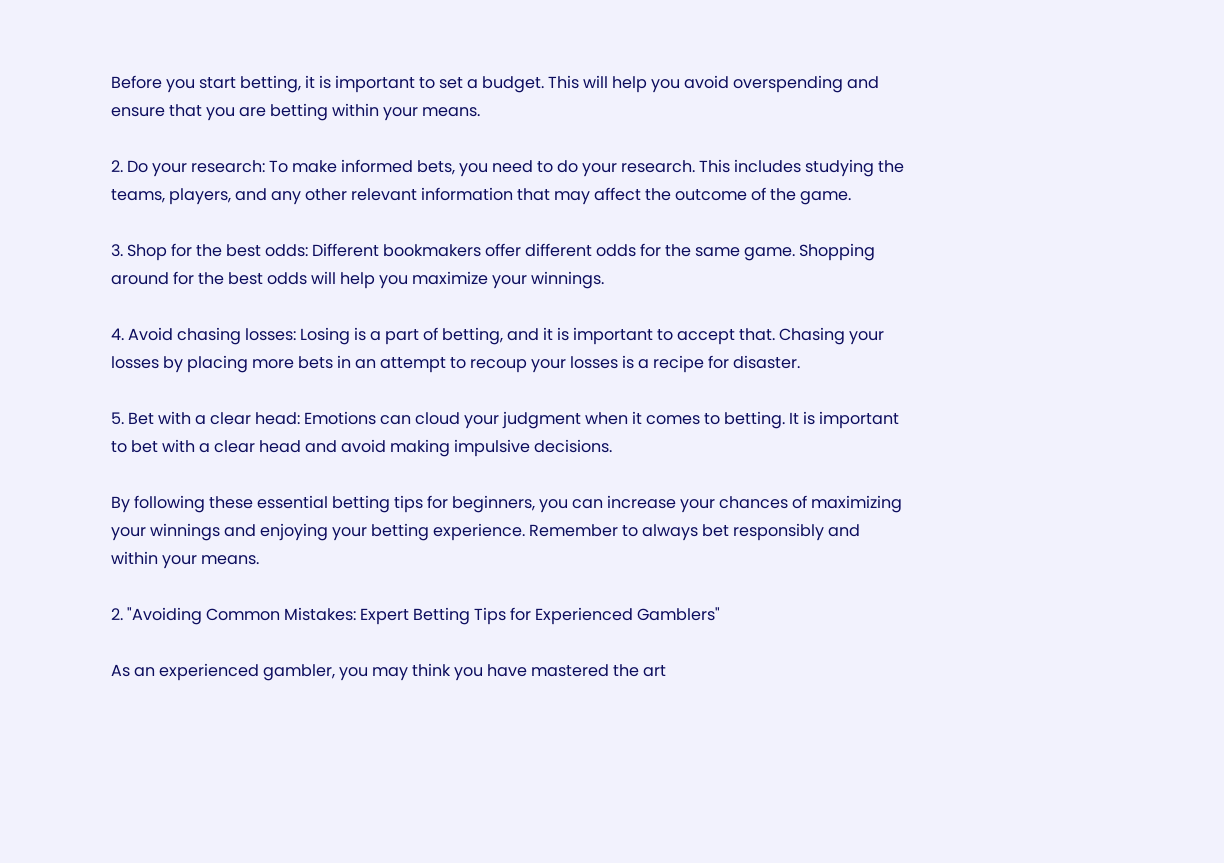Before you start betting, it is important to set a budget. This will help you avoid overspending and ensure that you are betting within your means.

2. Do your research: To make informed bets, you need to do your research. This includes studying the teams, players, and any other relevant information that may affect the outcome of the game.

3. Shop for the best odds: Different bookmakers offer different odds for the same game. Shopping around for the best odds will help you maximize your winnings.

4. Avoid chasing losses: Losing is a part of betting, and it is important to accept that. Chasing your losses by placing more bets in an attempt to recoup your losses is a recipe for disaster.

5. Bet with a clear head: Emotions can cloud your judgment when it comes to betting. It is important to bet with a clear head and avoid making impulsive decisions.

By following these essential betting tips for beginners, you can increase your chances of maximizing your winnings and enjoying your betting experience. Remember to always bet responsibly and within your means.

2. "Avoiding Common Mistakes: Expert Betting Tips for Experienced Gamblers"

As an experienced gambler, you may think you have mastered the art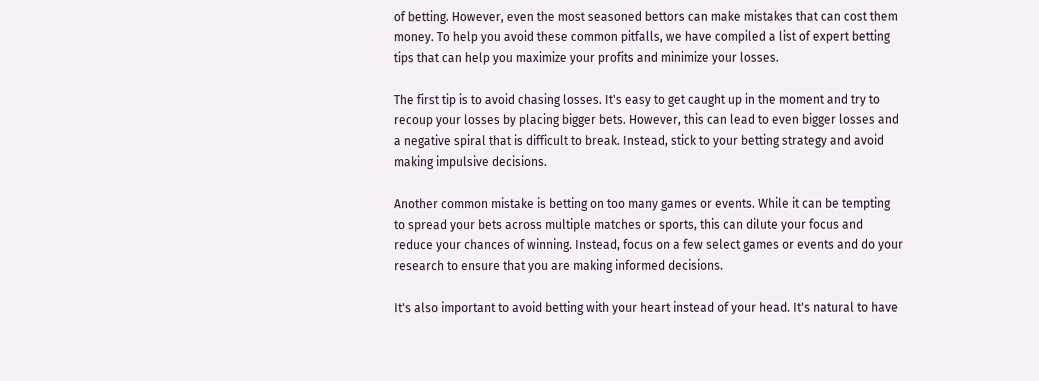of betting. However, even the most seasoned bettors can make mistakes that can cost them money. To help you avoid these common pitfalls, we have compiled a list of expert betting tips that can help you maximize your profits and minimize your losses.

The first tip is to avoid chasing losses. It's easy to get caught up in the moment and try to recoup your losses by placing bigger bets. However, this can lead to even bigger losses and a negative spiral that is difficult to break. Instead, stick to your betting strategy and avoid making impulsive decisions.

Another common mistake is betting on too many games or events. While it can be tempting to spread your bets across multiple matches or sports, this can dilute your focus and reduce your chances of winning. Instead, focus on a few select games or events and do your research to ensure that you are making informed decisions.

It's also important to avoid betting with your heart instead of your head. It's natural to have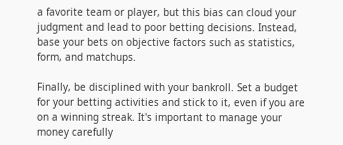a favorite team or player, but this bias can cloud your judgment and lead to poor betting decisions. Instead, base your bets on objective factors such as statistics, form, and matchups.

Finally, be disciplined with your bankroll. Set a budget for your betting activities and stick to it, even if you are on a winning streak. It's important to manage your money carefully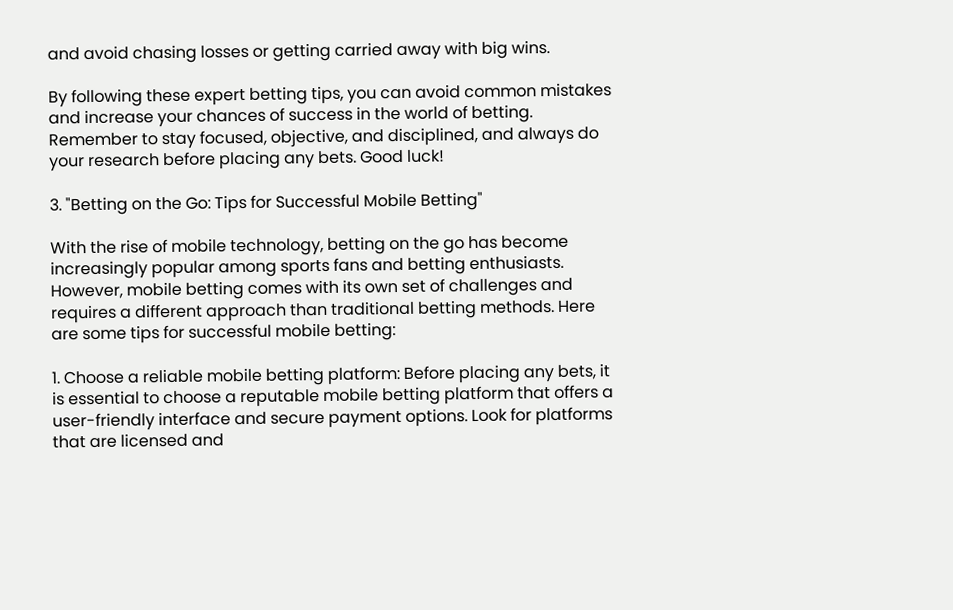and avoid chasing losses or getting carried away with big wins.

By following these expert betting tips, you can avoid common mistakes and increase your chances of success in the world of betting. Remember to stay focused, objective, and disciplined, and always do your research before placing any bets. Good luck!

3. "Betting on the Go: Tips for Successful Mobile Betting"

With the rise of mobile technology, betting on the go has become increasingly popular among sports fans and betting enthusiasts. However, mobile betting comes with its own set of challenges and requires a different approach than traditional betting methods. Here are some tips for successful mobile betting:

1. Choose a reliable mobile betting platform: Before placing any bets, it is essential to choose a reputable mobile betting platform that offers a user-friendly interface and secure payment options. Look for platforms that are licensed and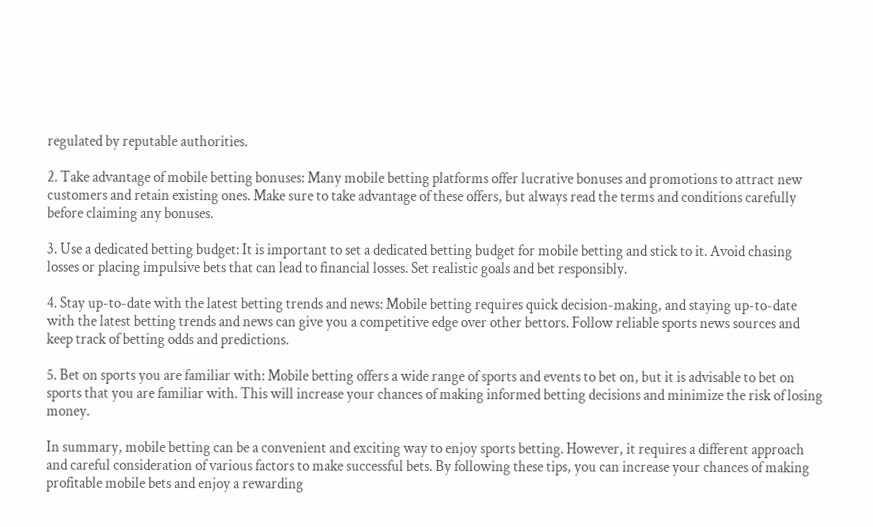regulated by reputable authorities.

2. Take advantage of mobile betting bonuses: Many mobile betting platforms offer lucrative bonuses and promotions to attract new customers and retain existing ones. Make sure to take advantage of these offers, but always read the terms and conditions carefully before claiming any bonuses.

3. Use a dedicated betting budget: It is important to set a dedicated betting budget for mobile betting and stick to it. Avoid chasing losses or placing impulsive bets that can lead to financial losses. Set realistic goals and bet responsibly.

4. Stay up-to-date with the latest betting trends and news: Mobile betting requires quick decision-making, and staying up-to-date with the latest betting trends and news can give you a competitive edge over other bettors. Follow reliable sports news sources and keep track of betting odds and predictions.

5. Bet on sports you are familiar with: Mobile betting offers a wide range of sports and events to bet on, but it is advisable to bet on sports that you are familiar with. This will increase your chances of making informed betting decisions and minimize the risk of losing money.

In summary, mobile betting can be a convenient and exciting way to enjoy sports betting. However, it requires a different approach and careful consideration of various factors to make successful bets. By following these tips, you can increase your chances of making profitable mobile bets and enjoy a rewarding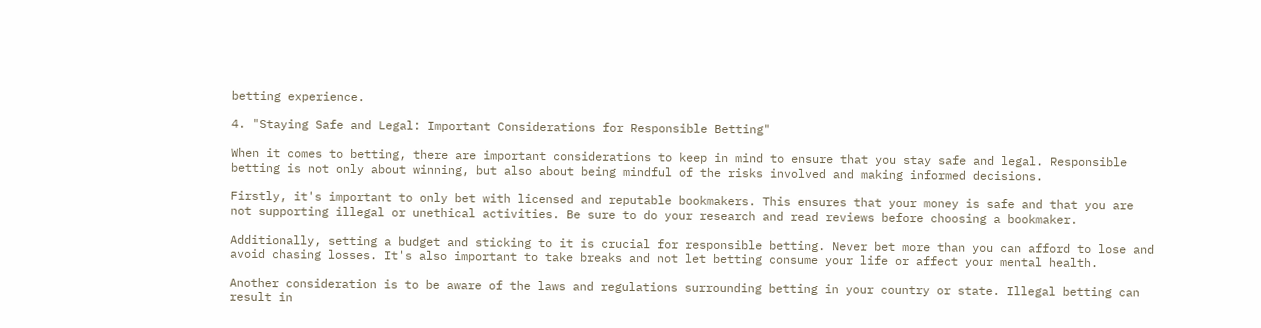betting experience.

4. "Staying Safe and Legal: Important Considerations for Responsible Betting"

When it comes to betting, there are important considerations to keep in mind to ensure that you stay safe and legal. Responsible betting is not only about winning, but also about being mindful of the risks involved and making informed decisions.

Firstly, it's important to only bet with licensed and reputable bookmakers. This ensures that your money is safe and that you are not supporting illegal or unethical activities. Be sure to do your research and read reviews before choosing a bookmaker.

Additionally, setting a budget and sticking to it is crucial for responsible betting. Never bet more than you can afford to lose and avoid chasing losses. It's also important to take breaks and not let betting consume your life or affect your mental health.

Another consideration is to be aware of the laws and regulations surrounding betting in your country or state. Illegal betting can result in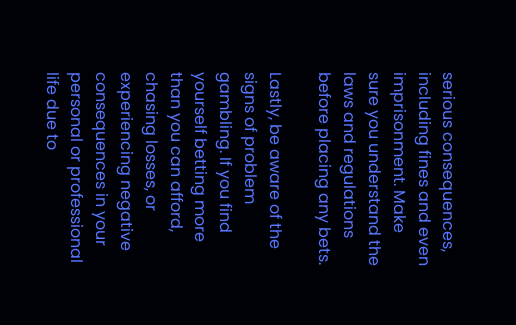serious consequences, including fines and even imprisonment. Make sure you understand the laws and regulations before placing any bets.

Lastly, be aware of the signs of problem gambling. If you find yourself betting more than you can afford, chasing losses, or experiencing negative consequences in your personal or professional life due to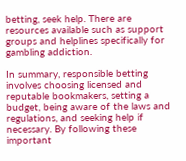betting, seek help. There are resources available such as support groups and helplines specifically for gambling addiction.

In summary, responsible betting involves choosing licensed and reputable bookmakers, setting a budget, being aware of the laws and regulations, and seeking help if necessary. By following these important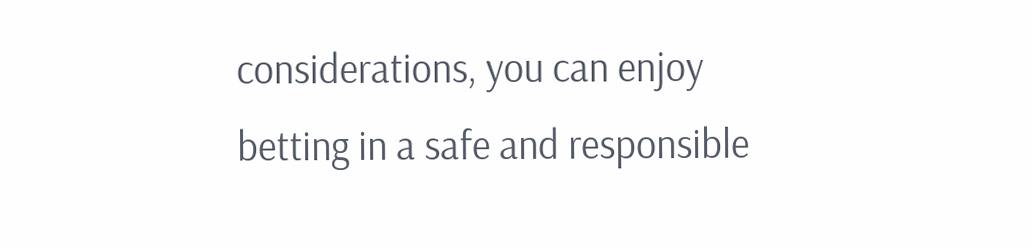considerations, you can enjoy betting in a safe and responsible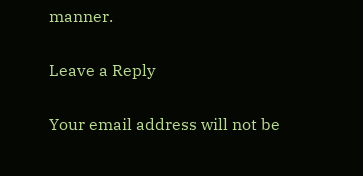manner.

Leave a Reply

Your email address will not be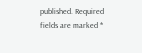published. Required fields are marked *